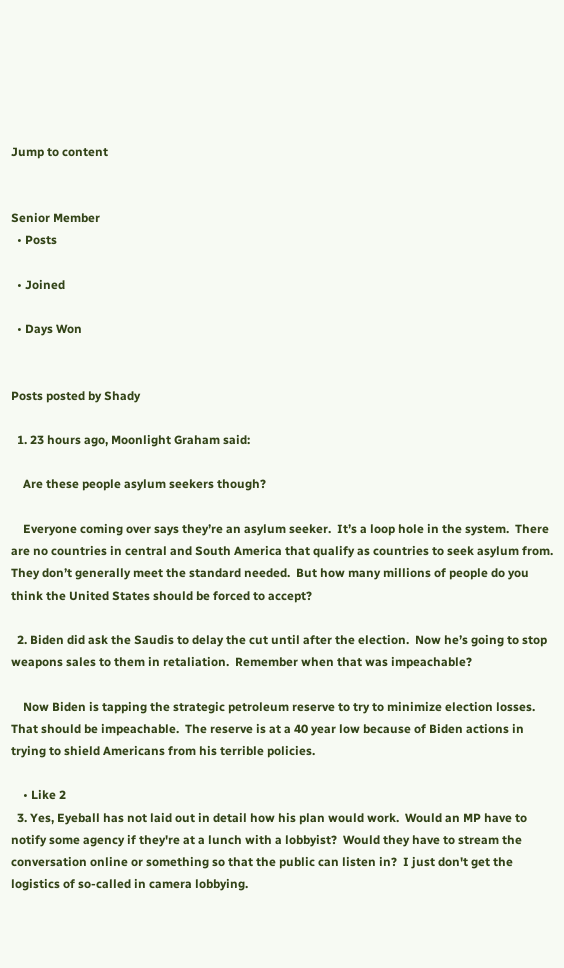Jump to content


Senior Member
  • Posts

  • Joined

  • Days Won


Posts posted by Shady

  1. 23 hours ago, Moonlight Graham said:

    Are these people asylum seekers though?

    Everyone coming over says they’re an asylum seeker.  It’s a loop hole in the system.  There are no countries in central and South America that qualify as countries to seek asylum from.  They don’t generally meet the standard needed.  But how many millions of people do you think the United States should be forced to accept?

  2. Biden did ask the Saudis to delay the cut until after the election.  Now he’s going to stop weapons sales to them in retaliation.  Remember when that was impeachable?

    Now Biden is tapping the strategic petroleum reserve to try to minimize election losses.  That should be impeachable.  The reserve is at a 40 year low because of Biden actions in trying to shield Americans from his terrible policies.

    • Like 2
  3. Yes, Eyeball has not laid out in detail how his plan would work.  Would an MP have to notify some agency if they're at a lunch with a lobbyist?  Would they have to stream the conversation online or something so that the public can listen in?  I just don't get the logistics of so-called in camera lobbying.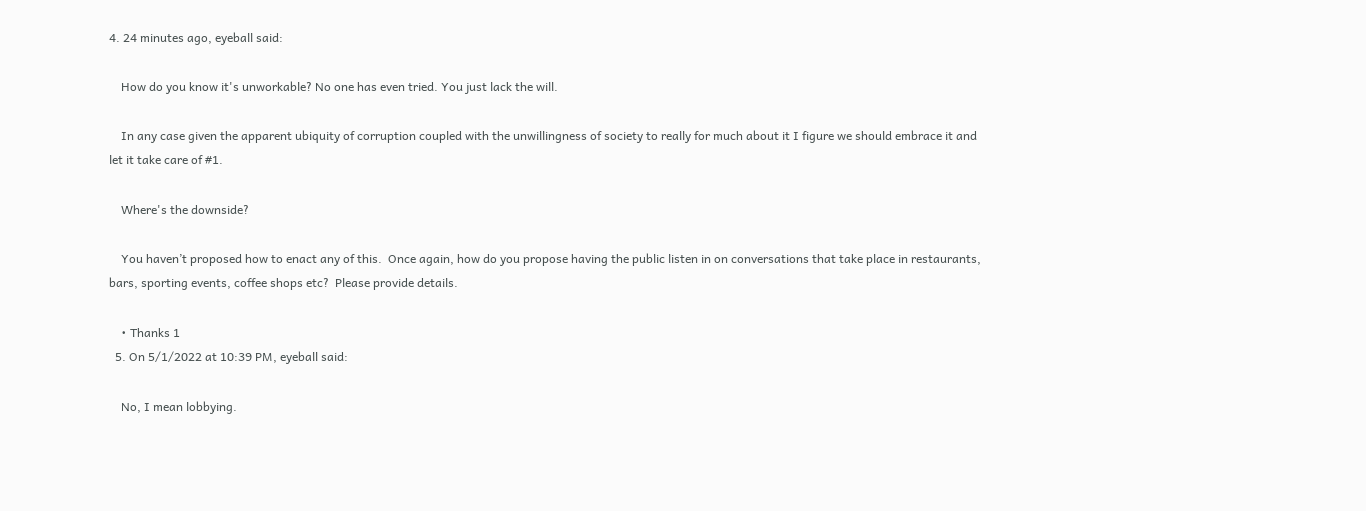4. 24 minutes ago, eyeball said:

    How do you know it's unworkable? No one has even tried. You just lack the will.

    In any case given the apparent ubiquity of corruption coupled with the unwillingness of society to really for much about it I figure we should embrace it and let it take care of #1.

    Where's the downside?

    You haven’t proposed how to enact any of this.  Once again, how do you propose having the public listen in on conversations that take place in restaurants, bars, sporting events, coffee shops etc?  Please provide details.

    • Thanks 1
  5. On 5/1/2022 at 10:39 PM, eyeball said:

    No, I mean lobbying.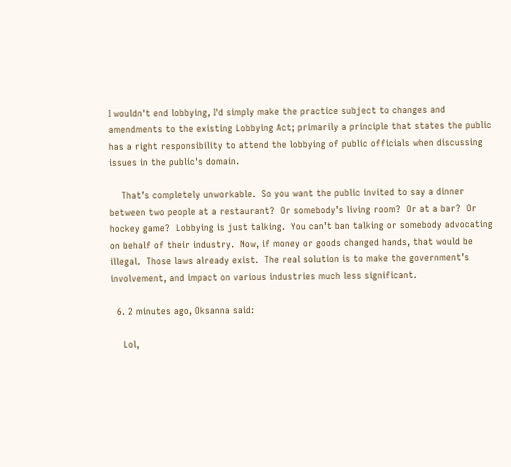I wouldn't end lobbying, I'd simply make the practice subject to changes and amendments to the existing Lobbying Act; primarily a principle that states the public has a right responsibility to attend the lobbying of public officials when discussing issues in the public's domain.

    That’s completely unworkable.  So you want the public invited to say a dinner between two people at a restaurant?  Or somebody’s living room?  Or at a bar?  Or hockey game?  Lobbying is just talking.  You can’t ban talking or somebody advocating on behalf of their industry.  Now, if money or goods changed hands, that would be illegal.  Those laws already exist.  The real solution is to make the government’s involvement, and impact on various industries much less significant.

  6. 2 minutes ago, Oksanna said:

    Lol,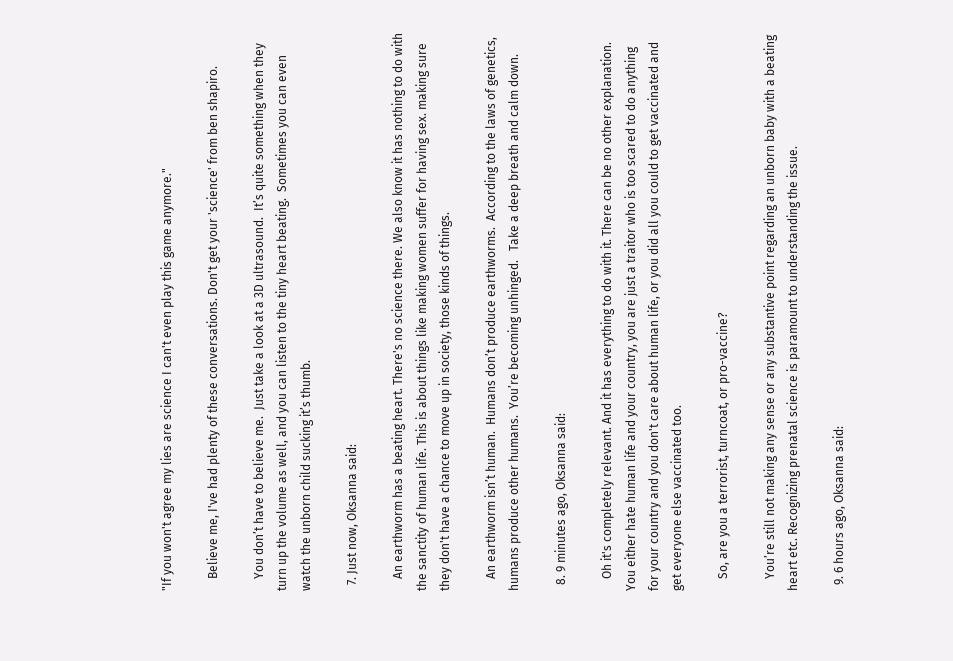"If you won't agree my lies are science I can't even play this game anymore."

    Believe me, I've had plenty of these conversations. Don't get your 'science' from ben shapiro.

    You don’t have to believe me.  Just take a look at a 3D ultrasound.  It’s quite something when they turn up the volume as well, and you can listen to the tiny heart beating.  Sometimes you can even watch the unborn child sucking it’s thumb.

  7. Just now, Oksanna said:

    An earthworm has a beating heart. There's no science there. We also know it has nothing to do with the sanctity of human life. This is about things like making women suffer for having sex. making sure they don't have a chance to move up in society, those kinds of things.

    An earthworm isn’t human.  Humans don’t produce earthworms.  According to the laws of genetics, humans produce other humans.  You’re becoming unhinged.   Take a deep breath and calm down.

  8. 9 minutes ago, Oksanna said:

    Oh it's completely relevant. And it has everything to do with it. There can be no other explanation. You either hate human life and your country, you are just a traitor who is too scared to do anything for your country and you don't care about human life, or you did all you could to get vaccinated and get everyone else vaccinated too.

    So, are you a terrorist, turncoat, or pro-vaccine?

    You’re still not making any sense or any substantive point regarding an unborn baby with a beating heart etc. Recognizing prenatal science is paramount to understanding the issue.

  9. 6 hours ago, Oksanna said: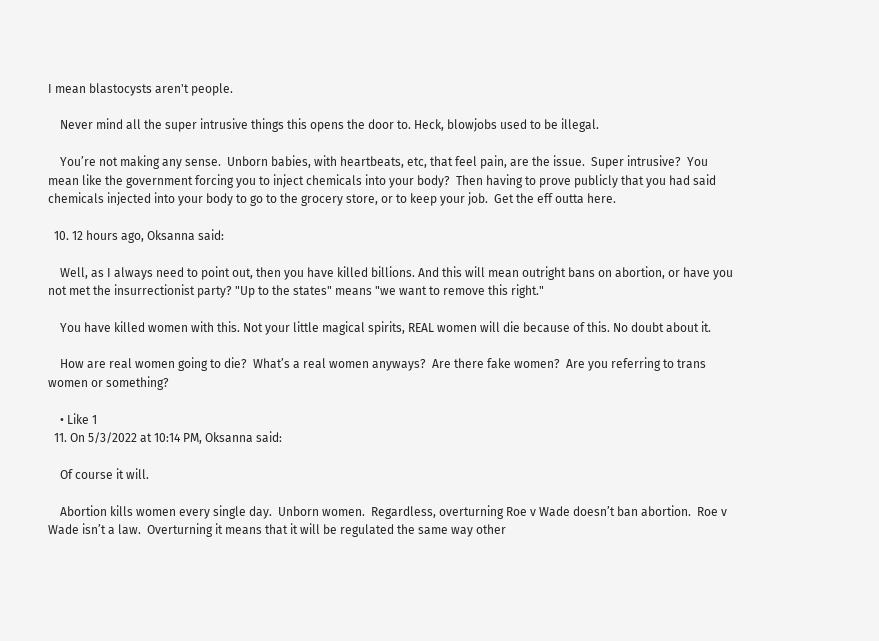I mean blastocysts aren't people.

    Never mind all the super intrusive things this opens the door to. Heck, blowjobs used to be illegal.

    You’re not making any sense.  Unborn babies, with heartbeats, etc, that feel pain, are the issue.  Super intrusive?  You mean like the government forcing you to inject chemicals into your body?  Then having to prove publicly that you had said chemicals injected into your body to go to the grocery store, or to keep your job.  Get the eff outta here.

  10. 12 hours ago, Oksanna said:

    Well, as I always need to point out, then you have killed billions. And this will mean outright bans on abortion, or have you not met the insurrectionist party? "Up to the states" means "we want to remove this right."

    You have killed women with this. Not your little magical spirits, REAL women will die because of this. No doubt about it.

    How are real women going to die?  What’s a real women anyways?  Are there fake women?  Are you referring to trans women or something?

    • Like 1
  11. On 5/3/2022 at 10:14 PM, Oksanna said:

    Of course it will.

    Abortion kills women every single day.  Unborn women.  Regardless, overturning Roe v Wade doesn’t ban abortion.  Roe v Wade isn’t a law.  Overturning it means that it will be regulated the same way other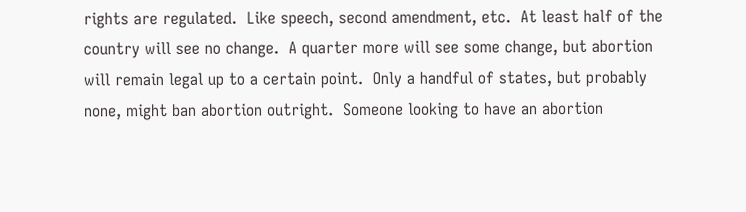rights are regulated.  Like speech, second amendment, etc.  At least half of the country will see no change.  A quarter more will see some change, but abortion will remain legal up to a certain point.  Only a handful of states, but probably none, might ban abortion outright.  Someone looking to have an abortion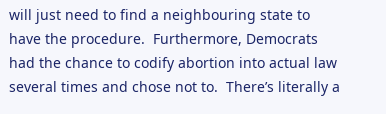will just need to find a neighbouring state to have the procedure.  Furthermore, Democrats had the chance to codify abortion into actual law several times and chose not to.  There’s literally a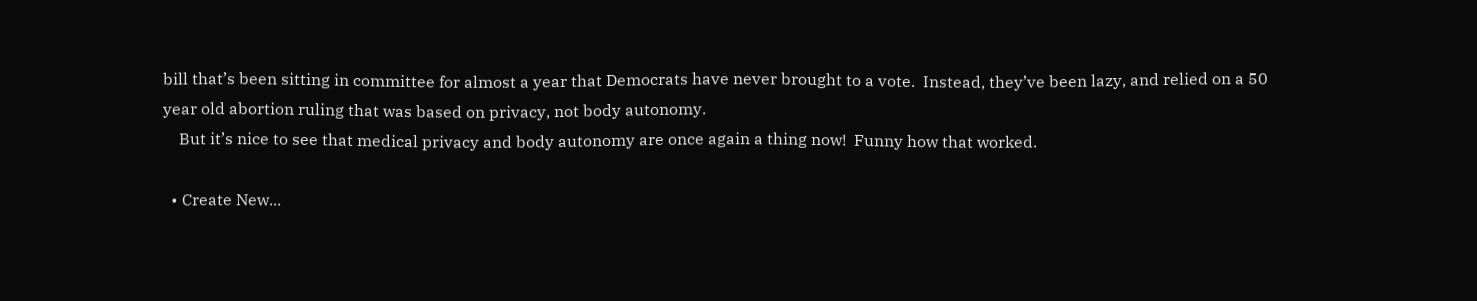bill that’s been sitting in committee for almost a year that Democrats have never brought to a vote.  Instead, they’ve been lazy, and relied on a 50 year old abortion ruling that was based on privacy, not body autonomy.
    But it’s nice to see that medical privacy and body autonomy are once again a thing now!  Funny how that worked.

  • Create New...